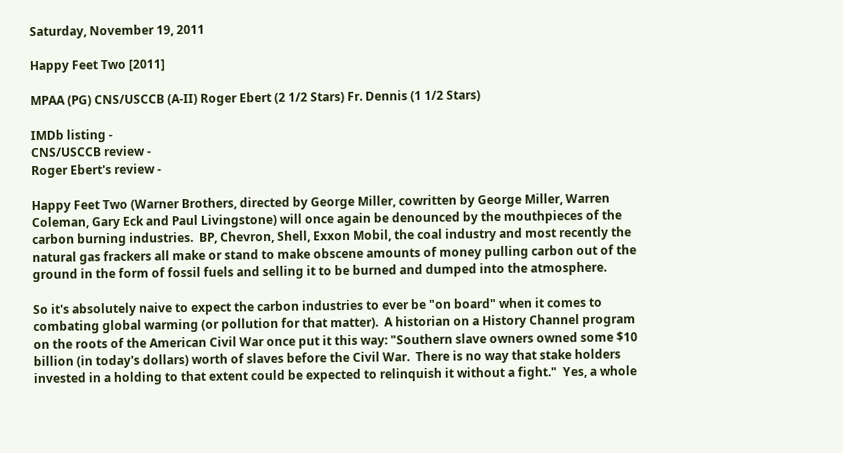Saturday, November 19, 2011

Happy Feet Two [2011]

MPAA (PG) CNS/USCCB (A-II) Roger Ebert (2 1/2 Stars) Fr. Dennis (1 1/2 Stars)

IMDb listing -
CNS/USCCB review -
Roger Ebert's review -

Happy Feet Two (Warner Brothers, directed by George Miller, cowritten by George Miller, Warren Coleman, Gary Eck and Paul Livingstone) will once again be denounced by the mouthpieces of the carbon burning industries.  BP, Chevron, Shell, Exxon Mobil, the coal industry and most recently the natural gas frackers all make or stand to make obscene amounts of money pulling carbon out of the ground in the form of fossil fuels and selling it to be burned and dumped into the atmosphere.

So it's absolutely naive to expect the carbon industries to ever be "on board" when it comes to combating global warming (or pollution for that matter).  A historian on a History Channel program on the roots of the American Civil War once put it this way: "Southern slave owners owned some $10 billion (in today's dollars) worth of slaves before the Civil War.  There is no way that stake holders invested in a holding to that extent could be expected to relinquish it without a fight."  Yes, a whole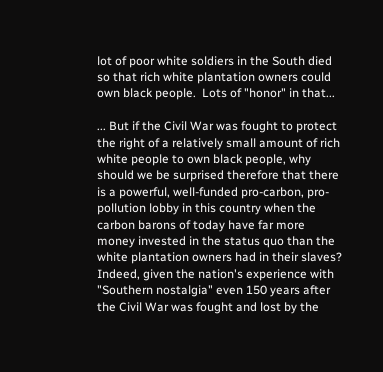lot of poor white soldiers in the South died so that rich white plantation owners could own black people.  Lots of "honor" in that...

... But if the Civil War was fought to protect the right of a relatively small amount of rich white people to own black people, why should we be surprised therefore that there is a powerful, well-funded pro-carbon, pro-pollution lobby in this country when the carbon barons of today have far more money invested in the status quo than the white plantation owners had in their slaves?  Indeed, given the nation's experience with "Southern nostalgia" even 150 years after the Civil War was fought and lost by the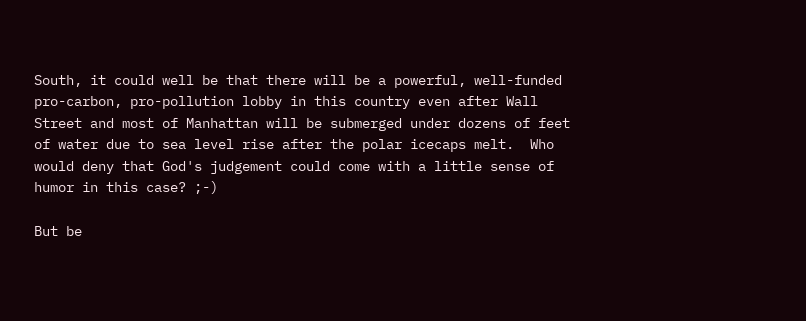South, it could well be that there will be a powerful, well-funded pro-carbon, pro-pollution lobby in this country even after Wall Street and most of Manhattan will be submerged under dozens of feet of water due to sea level rise after the polar icecaps melt.  Who would deny that God's judgement could come with a little sense of humor in this case? ;-)

But be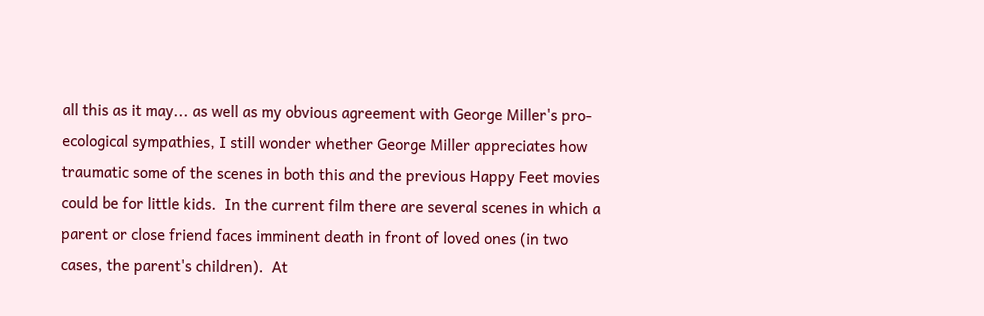all this as it may... as well as my obvious agreement with George Miller's pro-ecological sympathies, I still wonder whether George Miller appreciates how traumatic some of the scenes in both this and the previous Happy Feet movies could be for little kids.  In the current film there are several scenes in which a parent or close friend faces imminent death in front of loved ones (in two cases, the parent's children).  At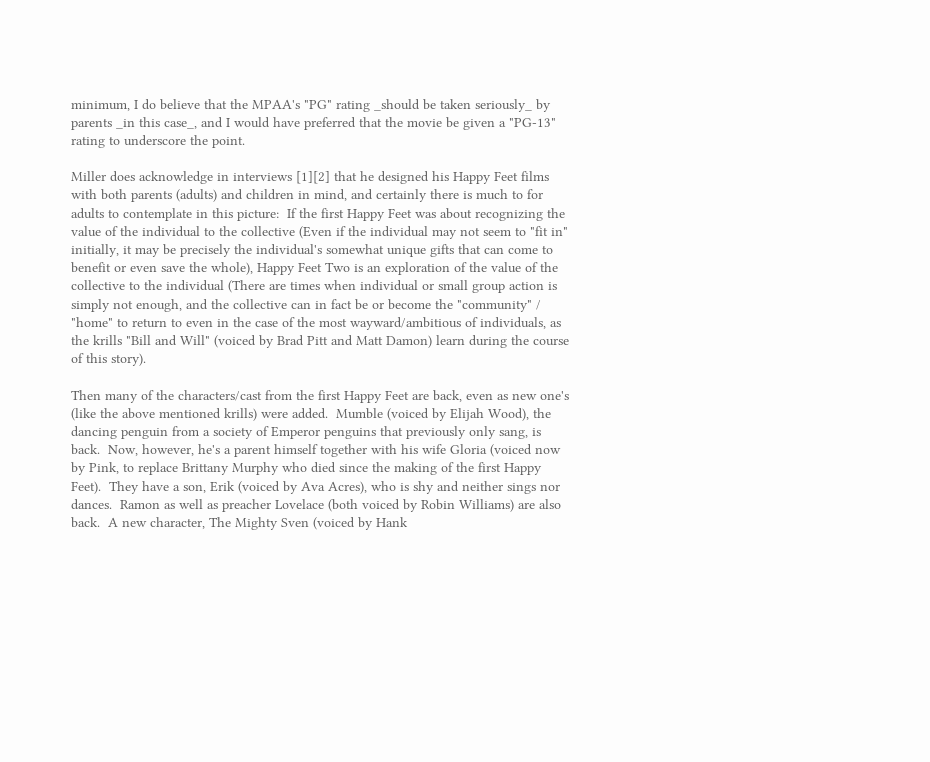minimum, I do believe that the MPAA's "PG" rating _should be taken seriously_ by parents _in this case_, and I would have preferred that the movie be given a "PG-13" rating to underscore the point.

Miller does acknowledge in interviews [1][2] that he designed his Happy Feet films with both parents (adults) and children in mind, and certainly there is much to for adults to contemplate in this picture:  If the first Happy Feet was about recognizing the value of the individual to the collective (Even if the individual may not seem to "fit in" initially, it may be precisely the individual's somewhat unique gifts that can come to benefit or even save the whole), Happy Feet Two is an exploration of the value of the collective to the individual (There are times when individual or small group action is simply not enough, and the collective can in fact be or become the "community" / "home" to return to even in the case of the most wayward/ambitious of individuals, as the krills "Bill and Will" (voiced by Brad Pitt and Matt Damon) learn during the course of this story).

Then many of the characters/cast from the first Happy Feet are back, even as new one's (like the above mentioned krills) were added.  Mumble (voiced by Elijah Wood), the dancing penguin from a society of Emperor penguins that previously only sang, is back.  Now, however, he's a parent himself together with his wife Gloria (voiced now by Pink, to replace Brittany Murphy who died since the making of the first Happy Feet).  They have a son, Erik (voiced by Ava Acres), who is shy and neither sings nor dances.  Ramon as well as preacher Lovelace (both voiced by Robin Williams) are also back.  A new character, The Mighty Sven (voiced by Hank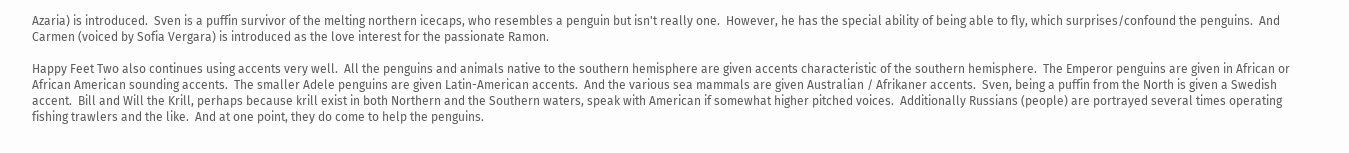Azaria) is introduced.  Sven is a puffin survivor of the melting northern icecaps, who resembles a penguin but isn't really one.  However, he has the special ability of being able to fly, which surprises/confound the penguins.  And Carmen (voiced by Sofia Vergara) is introduced as the love interest for the passionate Ramon.

Happy Feet Two also continues using accents very well.  All the penguins and animals native to the southern hemisphere are given accents characteristic of the southern hemisphere.  The Emperor penguins are given in African or African American sounding accents.  The smaller Adele penguins are given Latin-American accents.  And the various sea mammals are given Australian / Afrikaner accents.  Sven, being a puffin from the North is given a Swedish accent.  Bill and Will the Krill, perhaps because krill exist in both Northern and the Southern waters, speak with American if somewhat higher pitched voices.  Additionally Russians (people) are portrayed several times operating fishing trawlers and the like.  And at one point, they do come to help the penguins.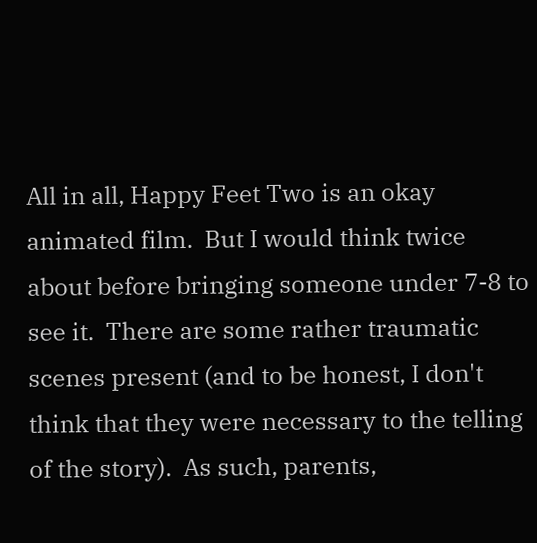All in all, Happy Feet Two is an okay animated film.  But I would think twice about before bringing someone under 7-8 to see it.  There are some rather traumatic scenes present (and to be honest, I don't think that they were necessary to the telling of the story).  As such, parents,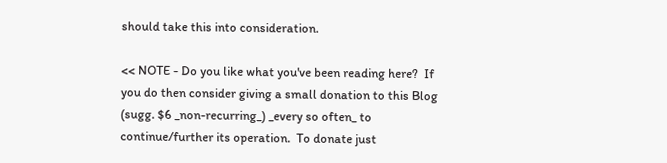should take this into consideration.

<< NOTE - Do you like what you've been reading here?  If you do then consider giving a small donation to this Blog (sugg. $6 _non-recurring_) _every so often_ to continue/further its operation.  To donate just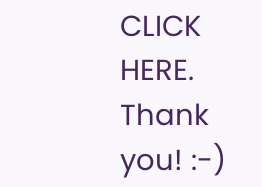CLICK HERE.  Thank you! :-)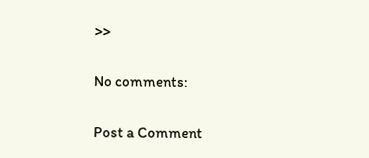>>

No comments:

Post a Comment